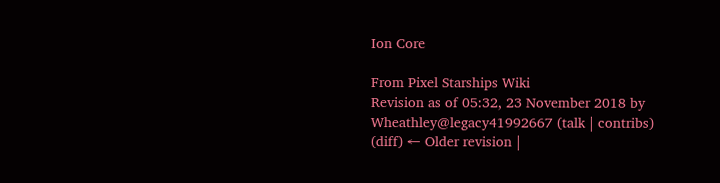Ion Core

From Pixel Starships Wiki
Revision as of 05:32, 23 November 2018 by Wheathley@legacy41992667 (talk | contribs)
(diff) ← Older revision |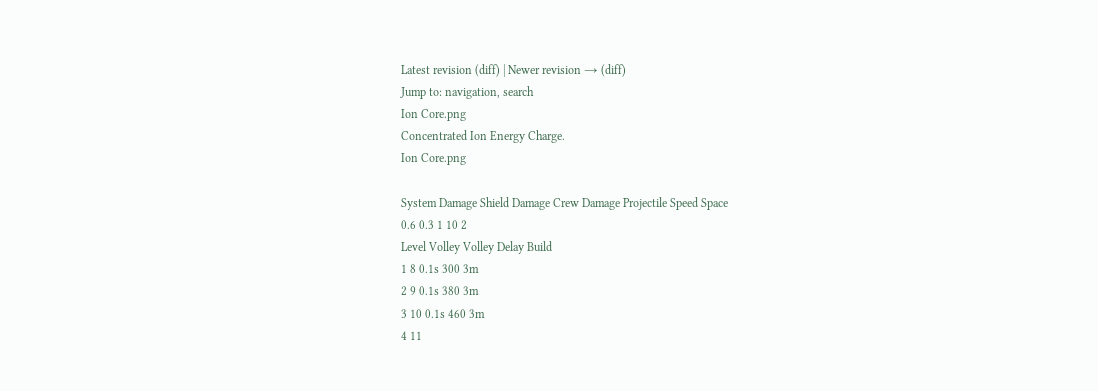Latest revision (diff) | Newer revision → (diff)
Jump to: navigation, search
Ion Core.png
Concentrated Ion Energy Charge.
Ion Core.png

System Damage Shield Damage Crew Damage Projectile Speed Space
0.6 0.3 1 10 2
Level Volley Volley Delay Build
1 8 0.1s 300 3m
2 9 0.1s 380 3m
3 10 0.1s 460 3m
4 11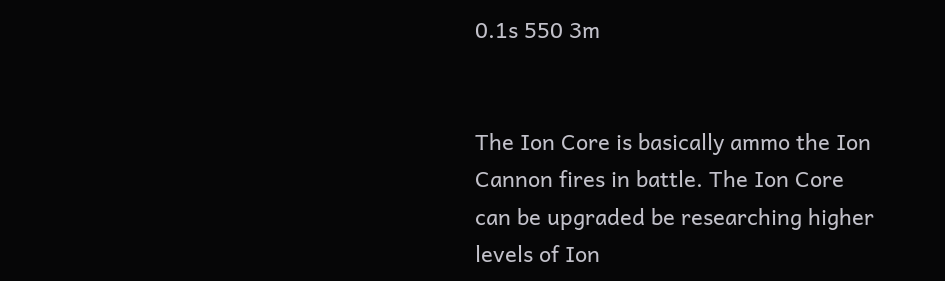0.1s 550 3m


The Ion Core is basically ammo the Ion Cannon fires in battle. The Ion Core can be upgraded be researching higher levels of Ion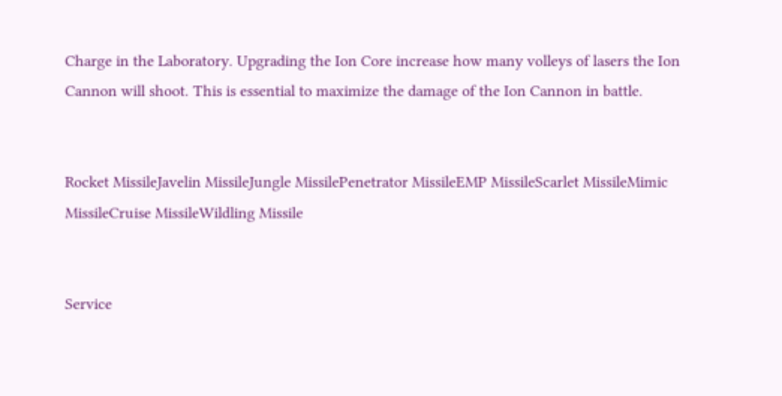Charge in the Laboratory. Upgrading the Ion Core increase how many volleys of lasers the Ion Cannon will shoot. This is essential to maximize the damage of the Ion Cannon in battle.


Rocket MissileJavelin MissileJungle MissilePenetrator MissileEMP MissileScarlet MissileMimic MissileCruise MissileWildling Missile


Service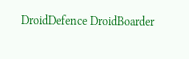DroidDefence DroidBoarder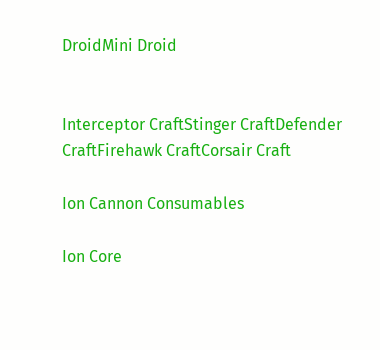DroidMini Droid


Interceptor CraftStinger CraftDefender CraftFirehawk CraftCorsair Craft

Ion Cannon Consumables

Ion Core